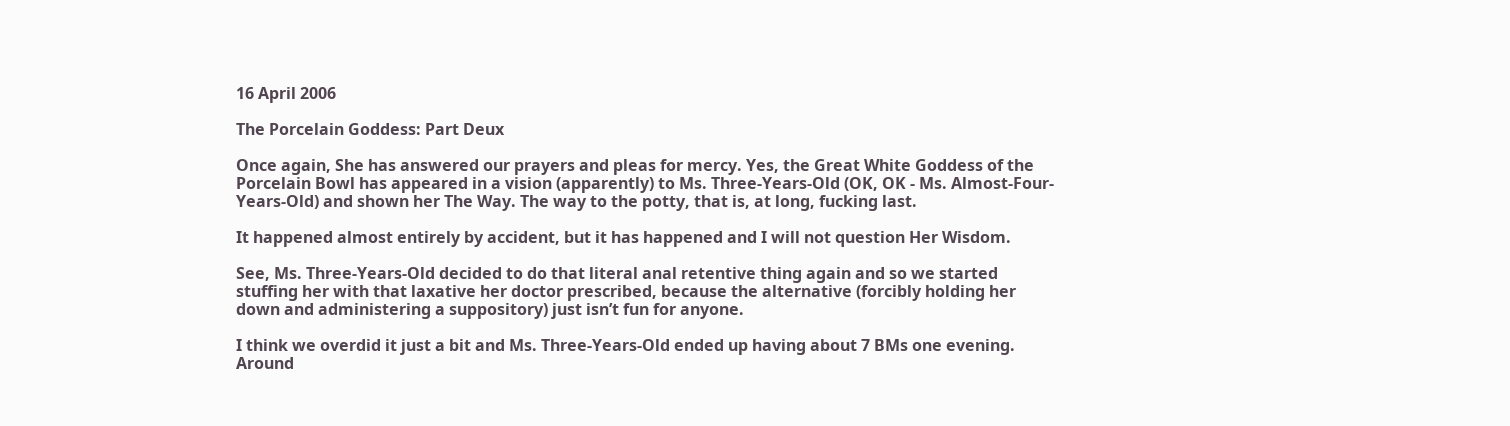16 April 2006

The Porcelain Goddess: Part Deux

Once again, She has answered our prayers and pleas for mercy. Yes, the Great White Goddess of the Porcelain Bowl has appeared in a vision (apparently) to Ms. Three-Years-Old (OK, OK - Ms. Almost-Four-Years-Old) and shown her The Way. The way to the potty, that is, at long, fucking last.

It happened almost entirely by accident, but it has happened and I will not question Her Wisdom.

See, Ms. Three-Years-Old decided to do that literal anal retentive thing again and so we started stuffing her with that laxative her doctor prescribed, because the alternative (forcibly holding her down and administering a suppository) just isn’t fun for anyone.

I think we overdid it just a bit and Ms. Three-Years-Old ended up having about 7 BMs one evening. Around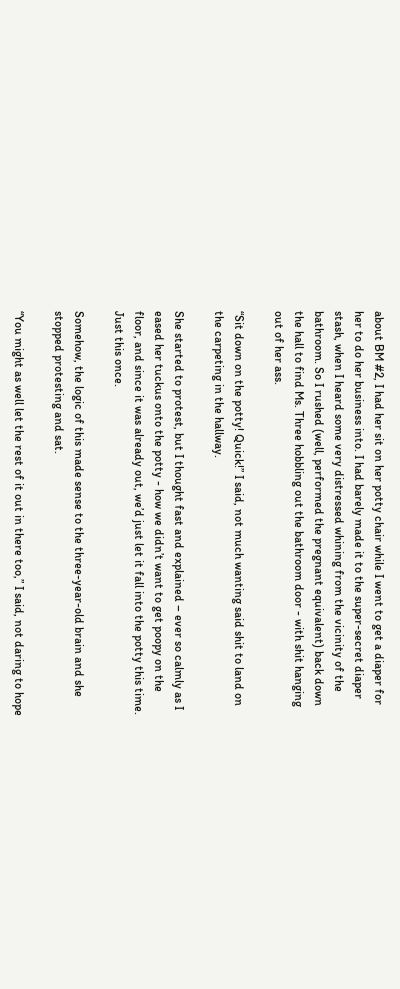about BM #2, I had her sit on her potty chair while I went to get a diaper for her to do her business into. I had barely made it to the super-secret diaper stash, when I heard some very distressed whining from the vicinity of the bathroom. So I rushed (well, performed the pregnant equivalent) back down the hall to find Ms. Three hobbling out the bathroom door - with shit hanging out of her ass.

“Sit down on the potty! Quick!” I said, not much wanting said shit to land on the carpeting in the hallway.

She started to protest, but I thought fast and explained – ever so calmly as I eased her tuckus onto the potty - how we didn’t want to get poopy on the floor, and since it was already out, we’d just let it fall into the potty this time. Just this once.

Somehow, the logic of this made sense to the three-year-old brain and she stopped protesting and sat.

“You might as well let the rest of it out in there too,” I said, not daring to hope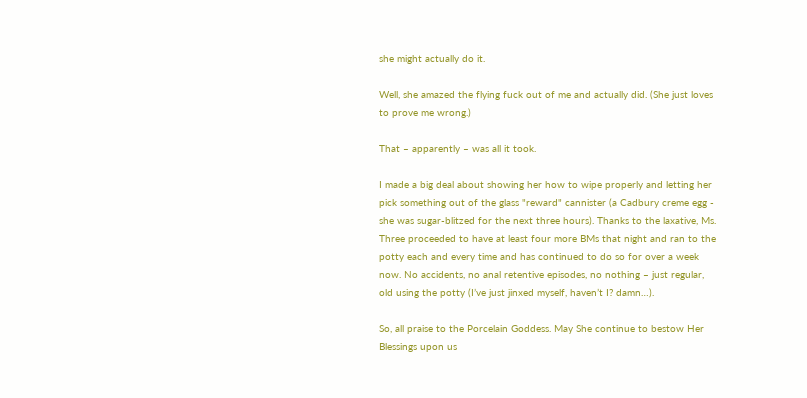she might actually do it.

Well, she amazed the flying fuck out of me and actually did. (She just loves to prove me wrong.)

That – apparently – was all it took.

I made a big deal about showing her how to wipe properly and letting her pick something out of the glass "reward" cannister (a Cadbury creme egg - she was sugar-blitzed for the next three hours). Thanks to the laxative, Ms. Three proceeded to have at least four more BMs that night and ran to the potty each and every time and has continued to do so for over a week now. No accidents, no anal retentive episodes, no nothing – just regular, old using the potty (I’ve just jinxed myself, haven’t I? damn…).

So, all praise to the Porcelain Goddess. May She continue to bestow Her Blessings upon us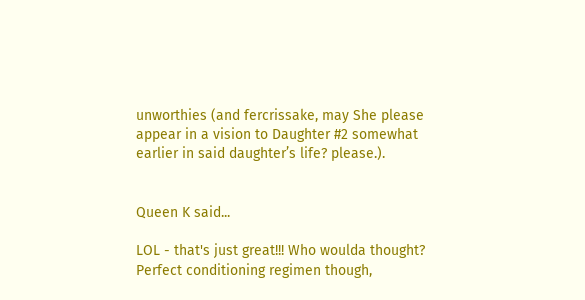unworthies (and fercrissake, may She please appear in a vision to Daughter #2 somewhat earlier in said daughter’s life? please.).


Queen K said...

LOL - that's just great!!! Who woulda thought? Perfect conditioning regimen though,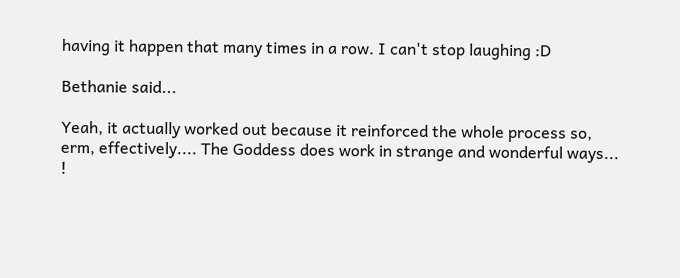having it happen that many times in a row. I can't stop laughing :D

Bethanie said...

Yeah, it actually worked out because it reinforced the whole process so, erm, effectively.... The Goddess does work in strange and wonderful ways... !